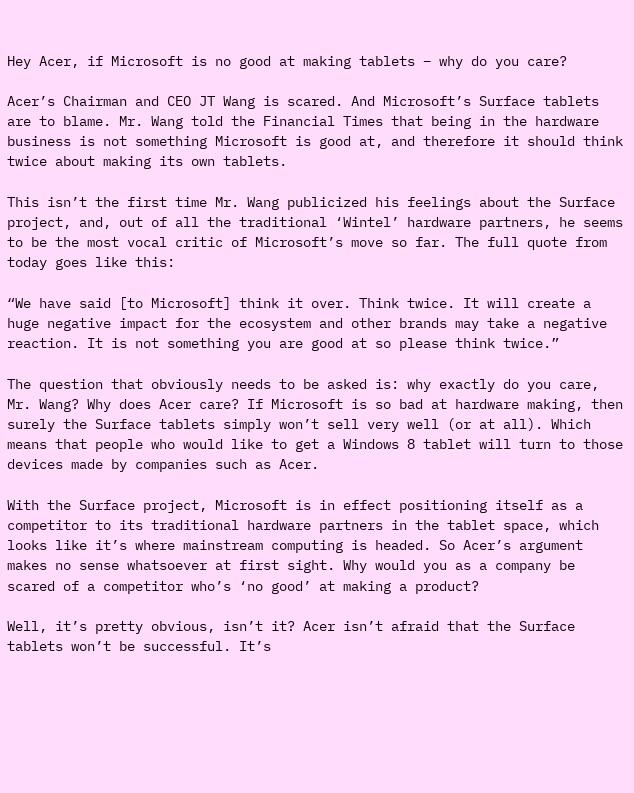Hey Acer, if Microsoft is no good at making tablets – why do you care?

Acer’s Chairman and CEO JT Wang is scared. And Microsoft’s Surface tablets are to blame. Mr. Wang told the Financial Times that being in the hardware business is not something Microsoft is good at, and therefore it should think twice about making its own tablets.

This isn’t the first time Mr. Wang publicized his feelings about the Surface project, and, out of all the traditional ‘Wintel’ hardware partners, he seems to be the most vocal critic of Microsoft’s move so far. The full quote from today goes like this:

“We have said [to Microsoft] think it over. Think twice. It will create a huge negative impact for the ecosystem and other brands may take a negative reaction. It is not something you are good at so please think twice.”

The question that obviously needs to be asked is: why exactly do you care, Mr. Wang? Why does Acer care? If Microsoft is so bad at hardware making, then surely the Surface tablets simply won’t sell very well (or at all). Which means that people who would like to get a Windows 8 tablet will turn to those devices made by companies such as Acer.

With the Surface project, Microsoft is in effect positioning itself as a competitor to its traditional hardware partners in the tablet space, which looks like it’s where mainstream computing is headed. So Acer’s argument makes no sense whatsoever at first sight. Why would you as a company be scared of a competitor who’s ‘no good’ at making a product?

Well, it’s pretty obvious, isn’t it? Acer isn’t afraid that the Surface tablets won’t be successful. It’s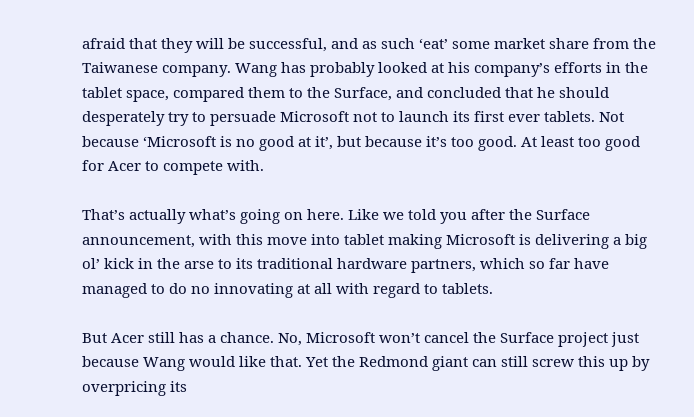afraid that they will be successful, and as such ‘eat’ some market share from the Taiwanese company. Wang has probably looked at his company’s efforts in the tablet space, compared them to the Surface, and concluded that he should desperately try to persuade Microsoft not to launch its first ever tablets. Not because ‘Microsoft is no good at it’, but because it’s too good. At least too good for Acer to compete with.

That’s actually what’s going on here. Like we told you after the Surface announcement, with this move into tablet making Microsoft is delivering a big ol’ kick in the arse to its traditional hardware partners, which so far have managed to do no innovating at all with regard to tablets.

But Acer still has a chance. No, Microsoft won’t cancel the Surface project just because Wang would like that. Yet the Redmond giant can still screw this up by overpricing its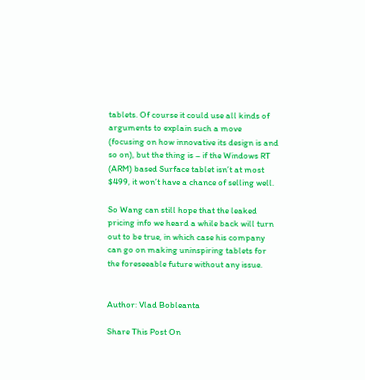tablets. Of course it could use all kinds of arguments to explain such a move (focusing on how innovative its design is and so on), but the thing is – if the Windows RT (ARM) based Surface tablet isn’t at most $499, it won’t have a chance of selling well.

So Wang can still hope that the leaked pricing info we heard a while back will turn out to be true, in which case his company can go on making uninspiring tablets for the foreseeable future without any issue.


Author: Vlad Bobleanta

Share This Post On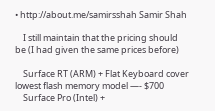• http://about.me/samirsshah Samir Shah

    I still maintain that the pricing should be (I had given the same prices before)

    Surface RT (ARM) + Flat Keyboard cover lowest flash memory model —- $700
    Surface Pro (Intel) +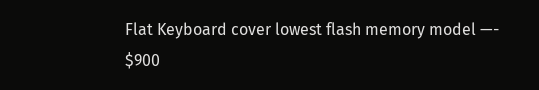Flat Keyboard cover lowest flash memory model —- $900